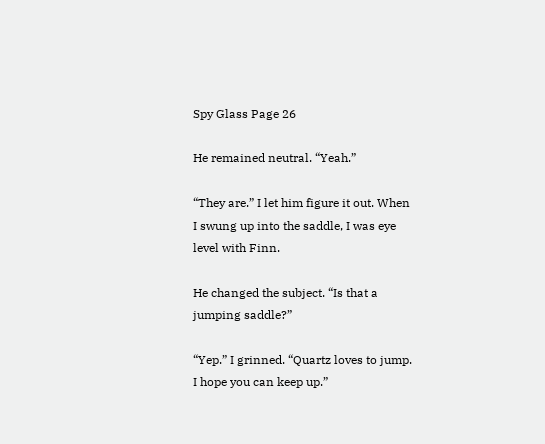Spy Glass Page 26

He remained neutral. “Yeah.”

“They are.” I let him figure it out. When I swung up into the saddle, I was eye level with Finn.

He changed the subject. “Is that a jumping saddle?”

“Yep.” I grinned. “Quartz loves to jump. I hope you can keep up.”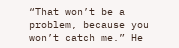“That won’t be a problem, because you won’t catch me.” He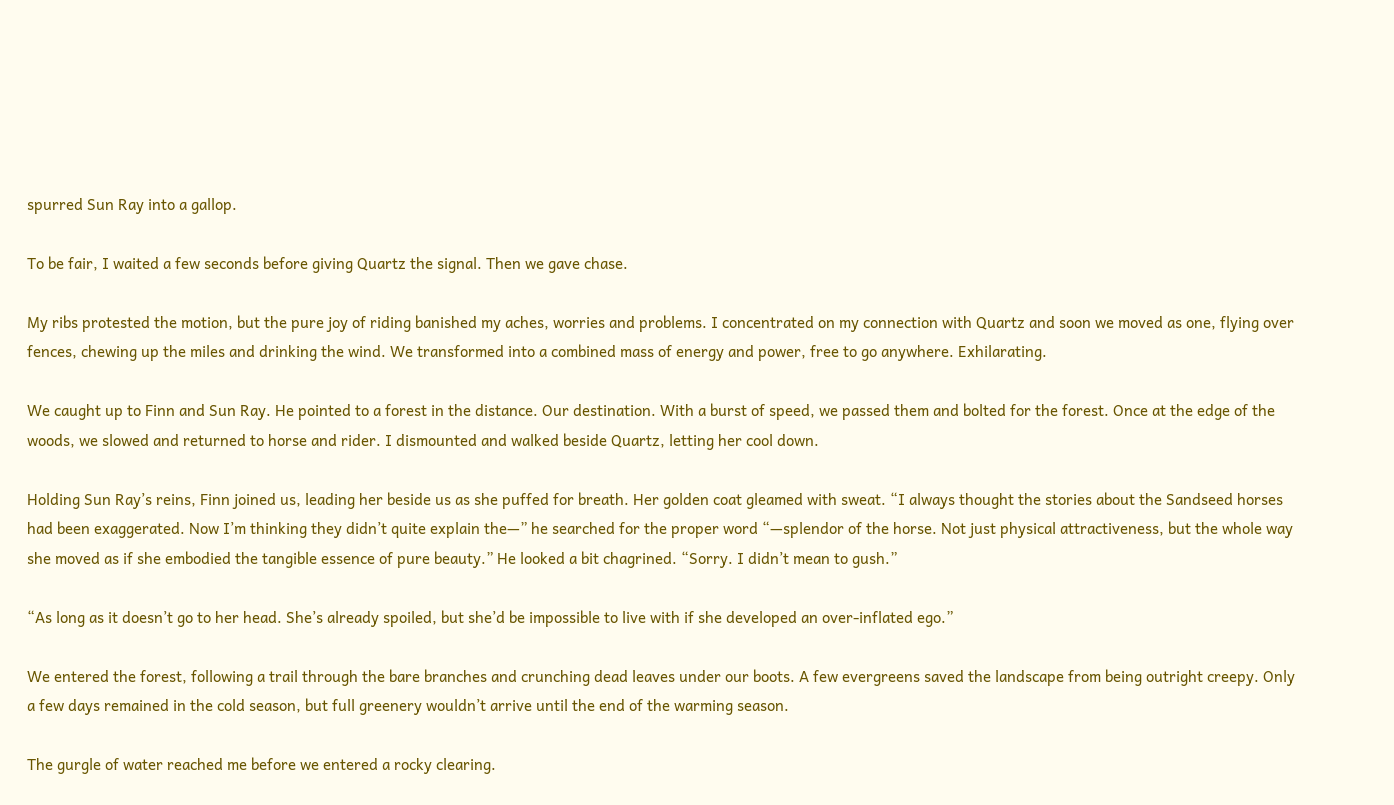spurred Sun Ray into a gallop.

To be fair, I waited a few seconds before giving Quartz the signal. Then we gave chase.

My ribs protested the motion, but the pure joy of riding banished my aches, worries and problems. I concentrated on my connection with Quartz and soon we moved as one, flying over fences, chewing up the miles and drinking the wind. We transformed into a combined mass of energy and power, free to go anywhere. Exhilarating.

We caught up to Finn and Sun Ray. He pointed to a forest in the distance. Our destination. With a burst of speed, we passed them and bolted for the forest. Once at the edge of the woods, we slowed and returned to horse and rider. I dismounted and walked beside Quartz, letting her cool down.

Holding Sun Ray’s reins, Finn joined us, leading her beside us as she puffed for breath. Her golden coat gleamed with sweat. “I always thought the stories about the Sandseed horses had been exaggerated. Now I’m thinking they didn’t quite explain the—” he searched for the proper word “—splendor of the horse. Not just physical attractiveness, but the whole way she moved as if she embodied the tangible essence of pure beauty.” He looked a bit chagrined. “Sorry. I didn’t mean to gush.”

“As long as it doesn’t go to her head. She’s already spoiled, but she’d be impossible to live with if she developed an over-inflated ego.”

We entered the forest, following a trail through the bare branches and crunching dead leaves under our boots. A few evergreens saved the landscape from being outright creepy. Only a few days remained in the cold season, but full greenery wouldn’t arrive until the end of the warming season.

The gurgle of water reached me before we entered a rocky clearing.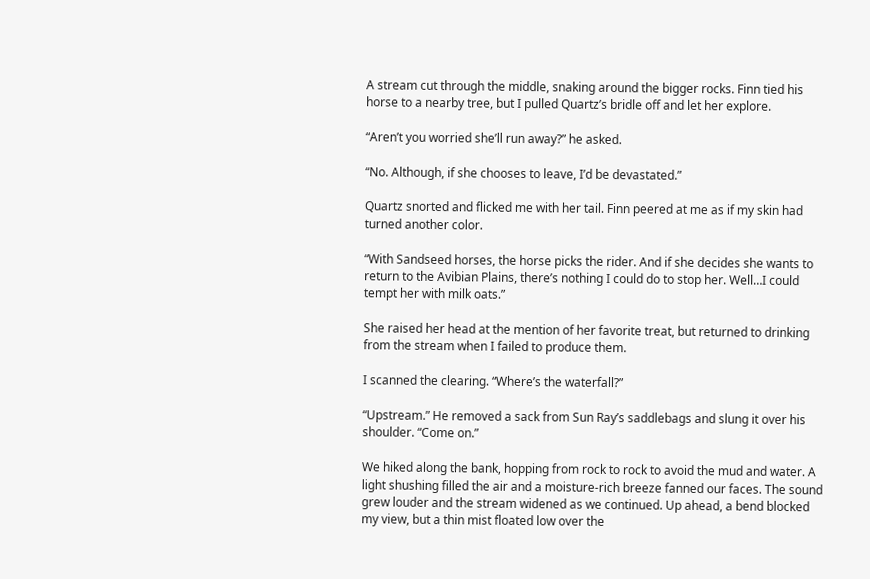A stream cut through the middle, snaking around the bigger rocks. Finn tied his horse to a nearby tree, but I pulled Quartz’s bridle off and let her explore.

“Aren’t you worried she’ll run away?” he asked.

“No. Although, if she chooses to leave, I’d be devastated.”

Quartz snorted and flicked me with her tail. Finn peered at me as if my skin had turned another color.

“With Sandseed horses, the horse picks the rider. And if she decides she wants to return to the Avibian Plains, there’s nothing I could do to stop her. Well…I could tempt her with milk oats.”

She raised her head at the mention of her favorite treat, but returned to drinking from the stream when I failed to produce them.

I scanned the clearing. “Where’s the waterfall?”

“Upstream.” He removed a sack from Sun Ray’s saddlebags and slung it over his shoulder. “Come on.”

We hiked along the bank, hopping from rock to rock to avoid the mud and water. A light shushing filled the air and a moisture-rich breeze fanned our faces. The sound grew louder and the stream widened as we continued. Up ahead, a bend blocked my view, but a thin mist floated low over the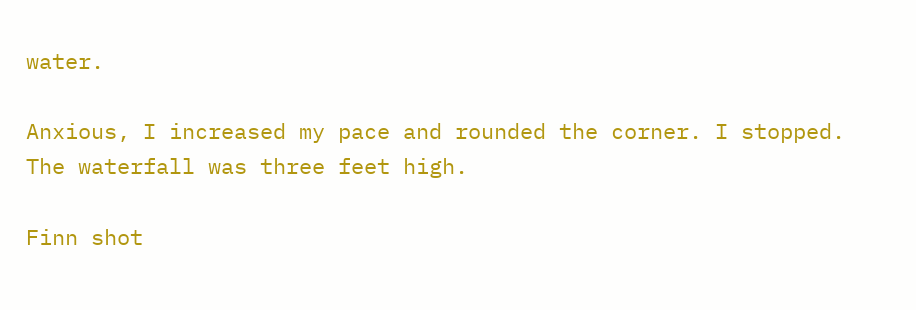water.

Anxious, I increased my pace and rounded the corner. I stopped. The waterfall was three feet high.

Finn shot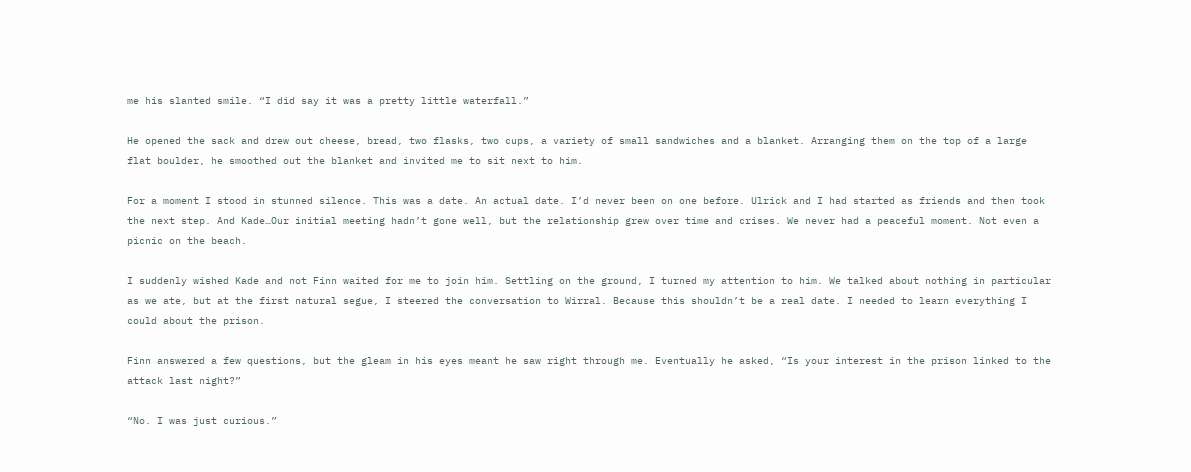me his slanted smile. “I did say it was a pretty little waterfall.”

He opened the sack and drew out cheese, bread, two flasks, two cups, a variety of small sandwiches and a blanket. Arranging them on the top of a large flat boulder, he smoothed out the blanket and invited me to sit next to him.

For a moment I stood in stunned silence. This was a date. An actual date. I’d never been on one before. Ulrick and I had started as friends and then took the next step. And Kade…Our initial meeting hadn’t gone well, but the relationship grew over time and crises. We never had a peaceful moment. Not even a picnic on the beach.

I suddenly wished Kade and not Finn waited for me to join him. Settling on the ground, I turned my attention to him. We talked about nothing in particular as we ate, but at the first natural segue, I steered the conversation to Wirral. Because this shouldn’t be a real date. I needed to learn everything I could about the prison.

Finn answered a few questions, but the gleam in his eyes meant he saw right through me. Eventually he asked, “Is your interest in the prison linked to the attack last night?”

“No. I was just curious.”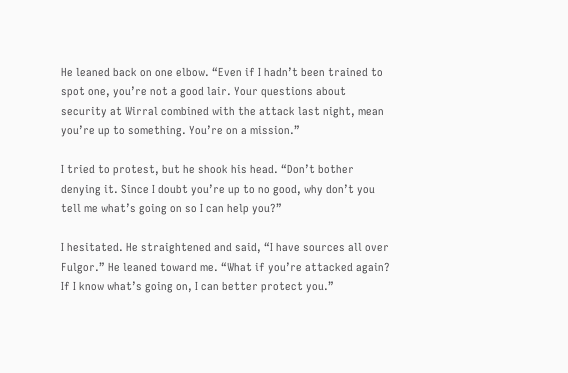He leaned back on one elbow. “Even if I hadn’t been trained to spot one, you’re not a good lair. Your questions about security at Wirral combined with the attack last night, mean you’re up to something. You’re on a mission.”

I tried to protest, but he shook his head. “Don’t bother denying it. Since I doubt you’re up to no good, why don’t you tell me what’s going on so I can help you?”

I hesitated. He straightened and said, “I have sources all over Fulgor.” He leaned toward me. “What if you’re attacked again? If I know what’s going on, I can better protect you.”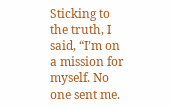Sticking to the truth, I said, “I’m on a mission for myself. No one sent me.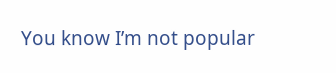You know I’m not popular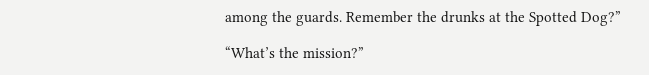among the guards. Remember the drunks at the Spotted Dog?”

“What’s the mission?”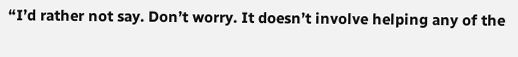“I’d rather not say. Don’t worry. It doesn’t involve helping any of the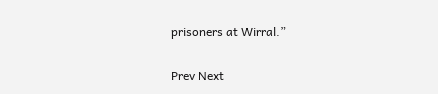prisoners at Wirral.”

Prev Next